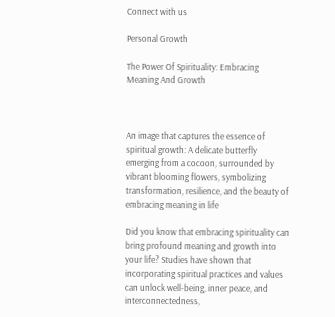Connect with us

Personal Growth

The Power Of Spirituality: Embracing Meaning And Growth



An image that captures the essence of spiritual growth: A delicate butterfly emerging from a cocoon, surrounded by vibrant blooming flowers, symbolizing transformation, resilience, and the beauty of embracing meaning in life

Did you know that embracing spirituality can bring profound meaning and growth into your life? Studies have shown that incorporating spiritual practices and values can unlock well-being, inner peace, and interconnectedness,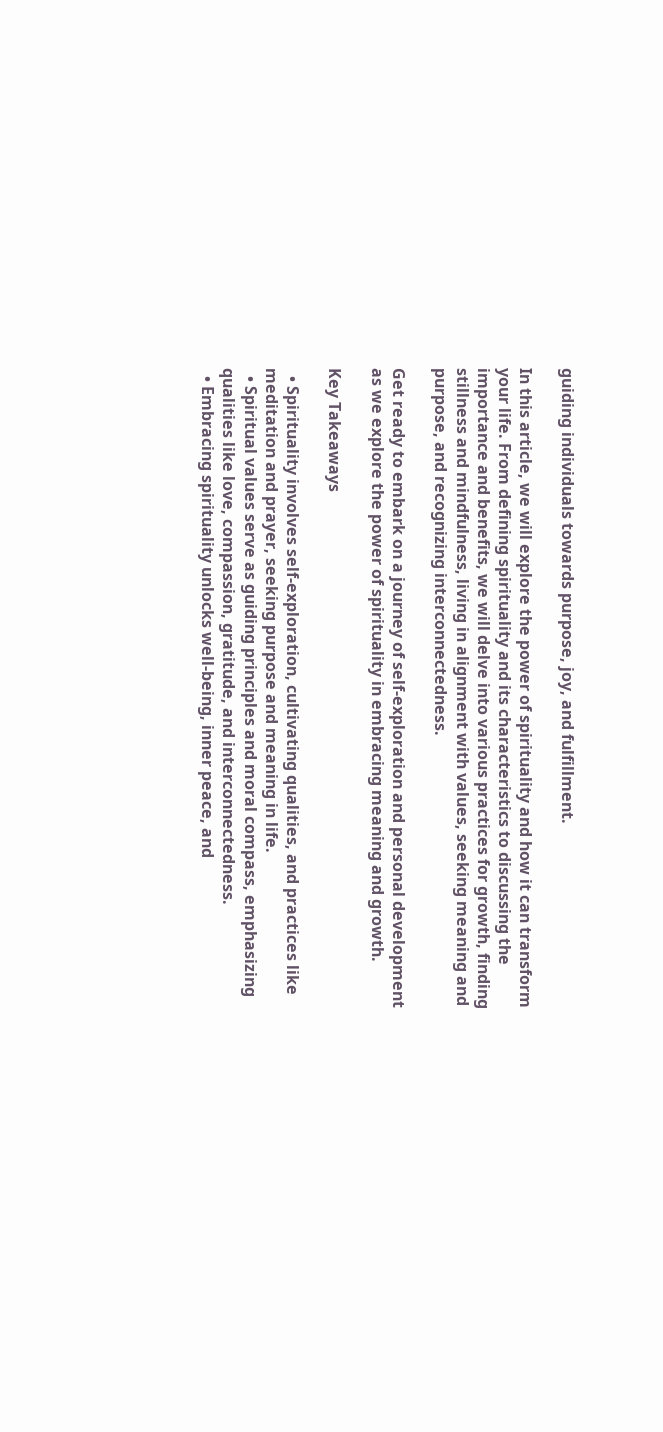guiding individuals towards purpose, joy, and fulfillment.

In this article, we will explore the power of spirituality and how it can transform your life. From defining spirituality and its characteristics to discussing the importance and benefits, we will delve into various practices for growth, finding stillness and mindfulness, living in alignment with values, seeking meaning and purpose, and recognizing interconnectedness.

Get ready to embark on a journey of self-exploration and personal development as we explore the power of spirituality in embracing meaning and growth.

Key Takeaways

  • Spirituality involves self-exploration, cultivating qualities, and practices like meditation and prayer, seeking purpose and meaning in life.
  • Spiritual values serve as guiding principles and moral compass, emphasizing qualities like love, compassion, gratitude, and interconnectedness.
  • Embracing spirituality unlocks well-being, inner peace, and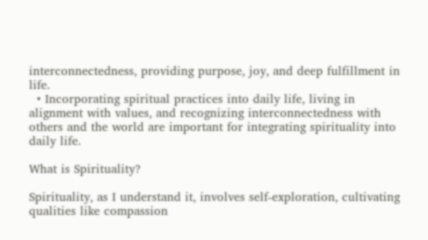interconnectedness, providing purpose, joy, and deep fulfillment in life.
  • Incorporating spiritual practices into daily life, living in alignment with values, and recognizing interconnectedness with others and the world are important for integrating spirituality into daily life.

What is Spirituality?

Spirituality, as I understand it, involves self-exploration, cultivating qualities like compassion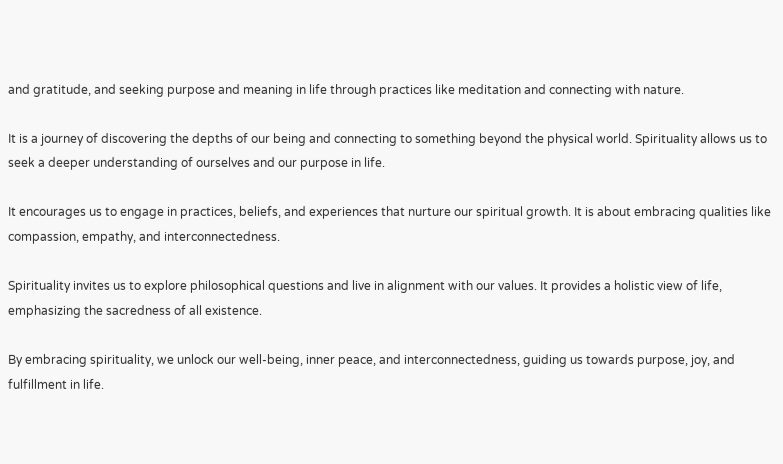and gratitude, and seeking purpose and meaning in life through practices like meditation and connecting with nature.

It is a journey of discovering the depths of our being and connecting to something beyond the physical world. Spirituality allows us to seek a deeper understanding of ourselves and our purpose in life.

It encourages us to engage in practices, beliefs, and experiences that nurture our spiritual growth. It is about embracing qualities like compassion, empathy, and interconnectedness.

Spirituality invites us to explore philosophical questions and live in alignment with our values. It provides a holistic view of life, emphasizing the sacredness of all existence.

By embracing spirituality, we unlock our well-being, inner peace, and interconnectedness, guiding us towards purpose, joy, and fulfillment in life.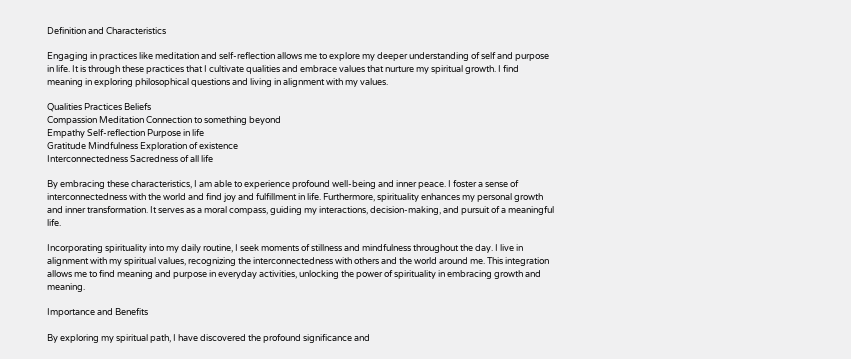Definition and Characteristics

Engaging in practices like meditation and self-reflection allows me to explore my deeper understanding of self and purpose in life. It is through these practices that I cultivate qualities and embrace values that nurture my spiritual growth. I find meaning in exploring philosophical questions and living in alignment with my values.

Qualities Practices Beliefs
Compassion Meditation Connection to something beyond
Empathy Self-reflection Purpose in life
Gratitude Mindfulness Exploration of existence
Interconnectedness Sacredness of all life

By embracing these characteristics, I am able to experience profound well-being and inner peace. I foster a sense of interconnectedness with the world and find joy and fulfillment in life. Furthermore, spirituality enhances my personal growth and inner transformation. It serves as a moral compass, guiding my interactions, decision-making, and pursuit of a meaningful life.

Incorporating spirituality into my daily routine, I seek moments of stillness and mindfulness throughout the day. I live in alignment with my spiritual values, recognizing the interconnectedness with others and the world around me. This integration allows me to find meaning and purpose in everyday activities, unlocking the power of spirituality in embracing growth and meaning.

Importance and Benefits

By exploring my spiritual path, I have discovered the profound significance and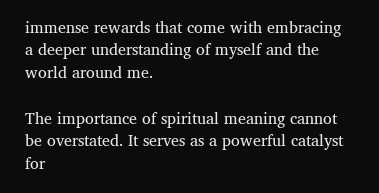immense rewards that come with embracing a deeper understanding of myself and the world around me.

The importance of spiritual meaning cannot be overstated. It serves as a powerful catalyst for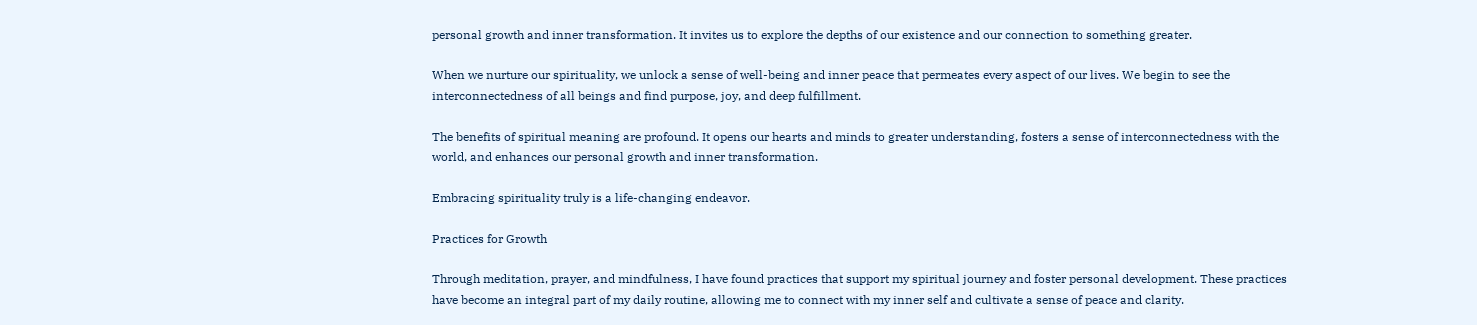personal growth and inner transformation. It invites us to explore the depths of our existence and our connection to something greater.

When we nurture our spirituality, we unlock a sense of well-being and inner peace that permeates every aspect of our lives. We begin to see the interconnectedness of all beings and find purpose, joy, and deep fulfillment.

The benefits of spiritual meaning are profound. It opens our hearts and minds to greater understanding, fosters a sense of interconnectedness with the world, and enhances our personal growth and inner transformation.

Embracing spirituality truly is a life-changing endeavor.

Practices for Growth

Through meditation, prayer, and mindfulness, I have found practices that support my spiritual journey and foster personal development. These practices have become an integral part of my daily routine, allowing me to connect with my inner self and cultivate a sense of peace and clarity.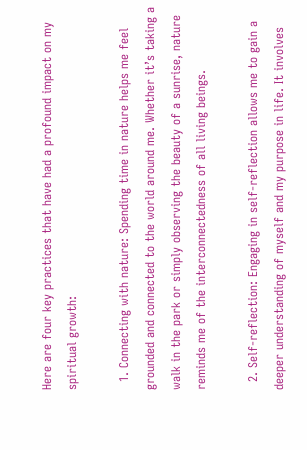Here are four key practices that have had a profound impact on my spiritual growth:

  1. Connecting with nature: Spending time in nature helps me feel grounded and connected to the world around me. Whether it’s taking a walk in the park or simply observing the beauty of a sunrise, nature reminds me of the interconnectedness of all living beings.

  2. Self-reflection: Engaging in self-reflection allows me to gain a deeper understanding of myself and my purpose in life. It involves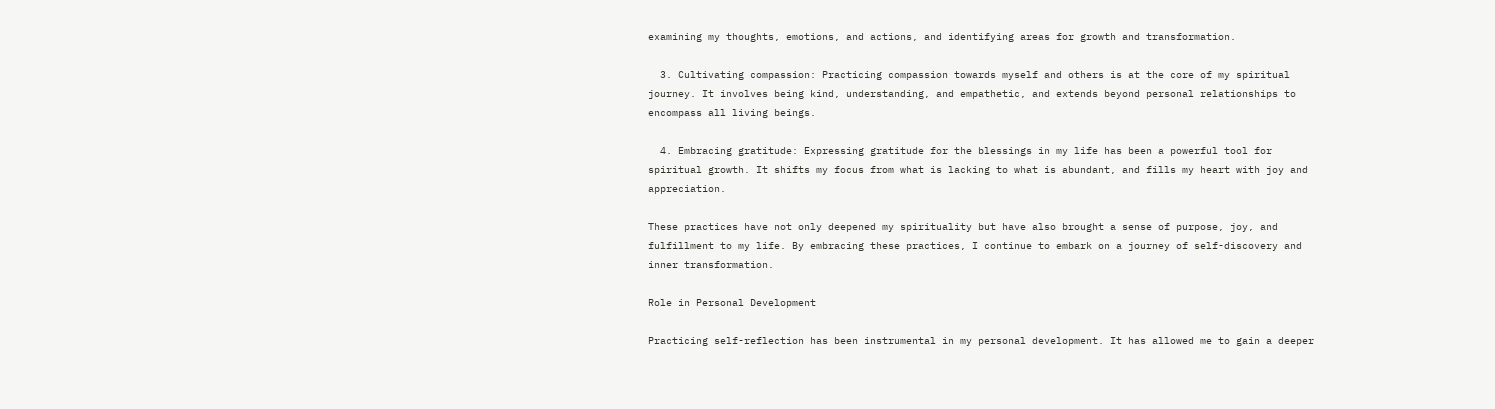examining my thoughts, emotions, and actions, and identifying areas for growth and transformation.

  3. Cultivating compassion: Practicing compassion towards myself and others is at the core of my spiritual journey. It involves being kind, understanding, and empathetic, and extends beyond personal relationships to encompass all living beings.

  4. Embracing gratitude: Expressing gratitude for the blessings in my life has been a powerful tool for spiritual growth. It shifts my focus from what is lacking to what is abundant, and fills my heart with joy and appreciation.

These practices have not only deepened my spirituality but have also brought a sense of purpose, joy, and fulfillment to my life. By embracing these practices, I continue to embark on a journey of self-discovery and inner transformation.

Role in Personal Development

Practicing self-reflection has been instrumental in my personal development. It has allowed me to gain a deeper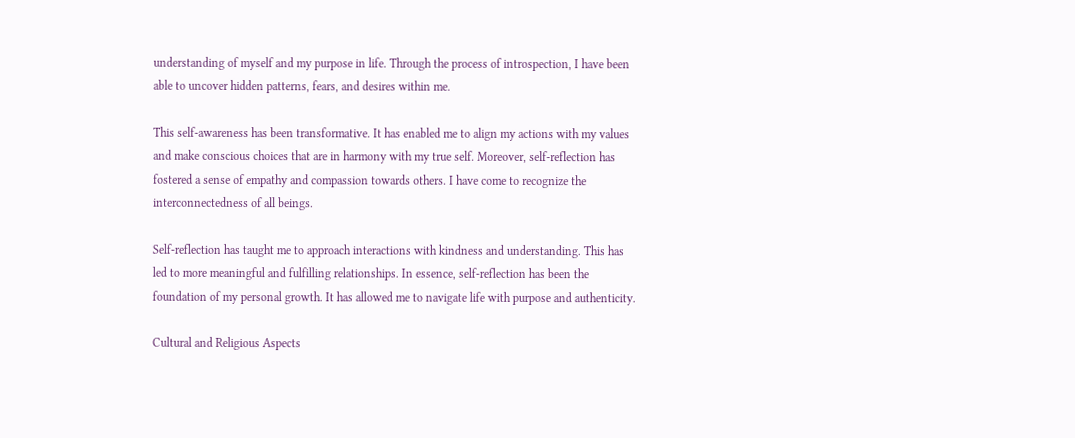understanding of myself and my purpose in life. Through the process of introspection, I have been able to uncover hidden patterns, fears, and desires within me.

This self-awareness has been transformative. It has enabled me to align my actions with my values and make conscious choices that are in harmony with my true self. Moreover, self-reflection has fostered a sense of empathy and compassion towards others. I have come to recognize the interconnectedness of all beings.

Self-reflection has taught me to approach interactions with kindness and understanding. This has led to more meaningful and fulfilling relationships. In essence, self-reflection has been the foundation of my personal growth. It has allowed me to navigate life with purpose and authenticity.

Cultural and Religious Aspects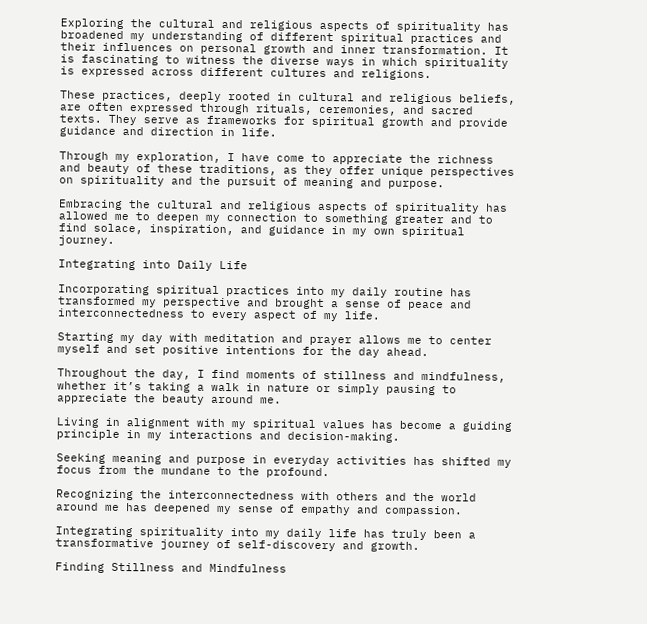Exploring the cultural and religious aspects of spirituality has broadened my understanding of different spiritual practices and their influences on personal growth and inner transformation. It is fascinating to witness the diverse ways in which spirituality is expressed across different cultures and religions.

These practices, deeply rooted in cultural and religious beliefs, are often expressed through rituals, ceremonies, and sacred texts. They serve as frameworks for spiritual growth and provide guidance and direction in life.

Through my exploration, I have come to appreciate the richness and beauty of these traditions, as they offer unique perspectives on spirituality and the pursuit of meaning and purpose.

Embracing the cultural and religious aspects of spirituality has allowed me to deepen my connection to something greater and to find solace, inspiration, and guidance in my own spiritual journey.

Integrating into Daily Life

Incorporating spiritual practices into my daily routine has transformed my perspective and brought a sense of peace and interconnectedness to every aspect of my life.

Starting my day with meditation and prayer allows me to center myself and set positive intentions for the day ahead.

Throughout the day, I find moments of stillness and mindfulness, whether it’s taking a walk in nature or simply pausing to appreciate the beauty around me.

Living in alignment with my spiritual values has become a guiding principle in my interactions and decision-making.

Seeking meaning and purpose in everyday activities has shifted my focus from the mundane to the profound.

Recognizing the interconnectedness with others and the world around me has deepened my sense of empathy and compassion.

Integrating spirituality into my daily life has truly been a transformative journey of self-discovery and growth.

Finding Stillness and Mindfulness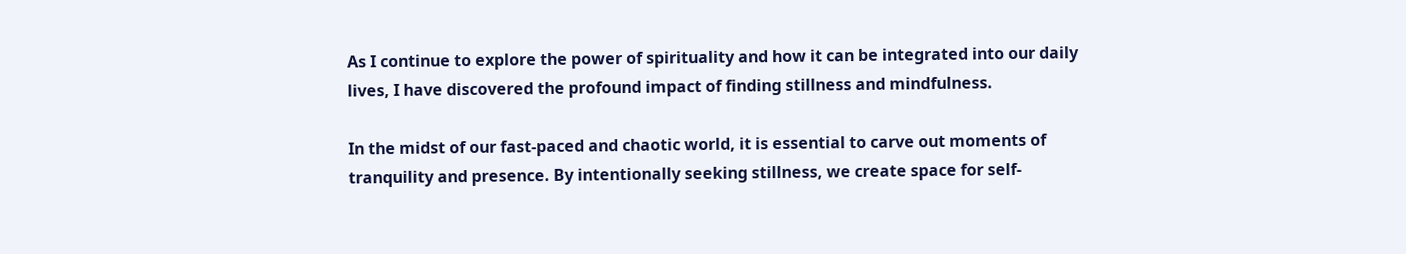As I continue to explore the power of spirituality and how it can be integrated into our daily lives, I have discovered the profound impact of finding stillness and mindfulness.

In the midst of our fast-paced and chaotic world, it is essential to carve out moments of tranquility and presence. By intentionally seeking stillness, we create space for self-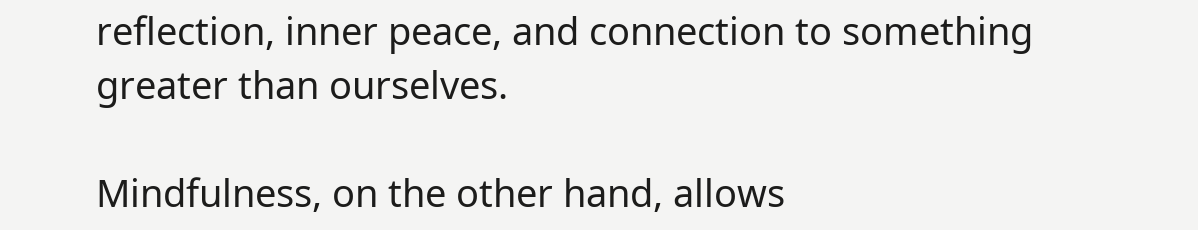reflection, inner peace, and connection to something greater than ourselves.

Mindfulness, on the other hand, allows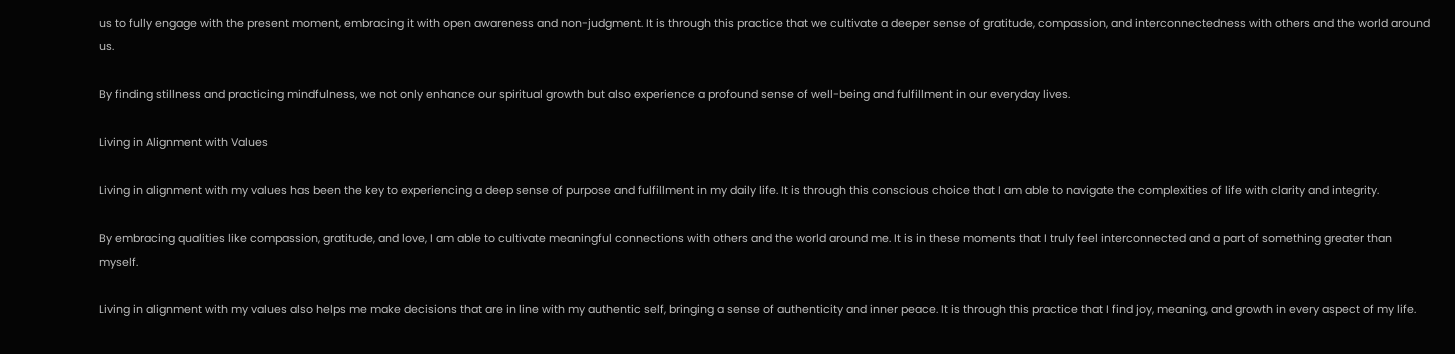us to fully engage with the present moment, embracing it with open awareness and non-judgment. It is through this practice that we cultivate a deeper sense of gratitude, compassion, and interconnectedness with others and the world around us.

By finding stillness and practicing mindfulness, we not only enhance our spiritual growth but also experience a profound sense of well-being and fulfillment in our everyday lives.

Living in Alignment with Values

Living in alignment with my values has been the key to experiencing a deep sense of purpose and fulfillment in my daily life. It is through this conscious choice that I am able to navigate the complexities of life with clarity and integrity.

By embracing qualities like compassion, gratitude, and love, I am able to cultivate meaningful connections with others and the world around me. It is in these moments that I truly feel interconnected and a part of something greater than myself.

Living in alignment with my values also helps me make decisions that are in line with my authentic self, bringing a sense of authenticity and inner peace. It is through this practice that I find joy, meaning, and growth in every aspect of my life.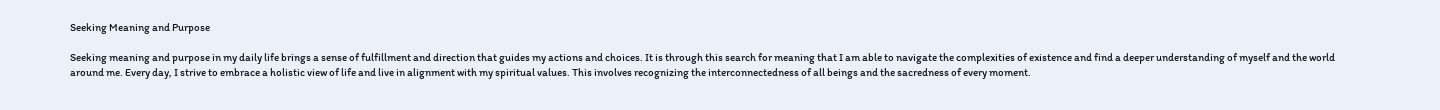Seeking Meaning and Purpose

Seeking meaning and purpose in my daily life brings a sense of fulfillment and direction that guides my actions and choices. It is through this search for meaning that I am able to navigate the complexities of existence and find a deeper understanding of myself and the world around me. Every day, I strive to embrace a holistic view of life and live in alignment with my spiritual values. This involves recognizing the interconnectedness of all beings and the sacredness of every moment.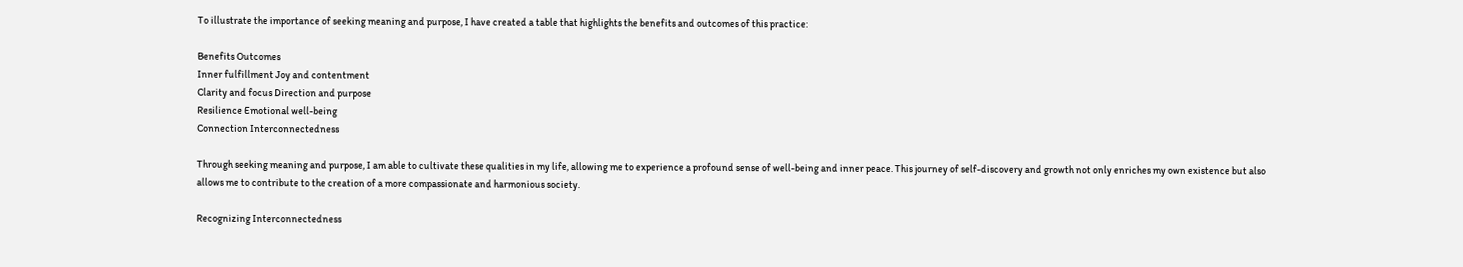To illustrate the importance of seeking meaning and purpose, I have created a table that highlights the benefits and outcomes of this practice:

Benefits Outcomes
Inner fulfillment Joy and contentment
Clarity and focus Direction and purpose
Resilience Emotional well-being
Connection Interconnectedness

Through seeking meaning and purpose, I am able to cultivate these qualities in my life, allowing me to experience a profound sense of well-being and inner peace. This journey of self-discovery and growth not only enriches my own existence but also allows me to contribute to the creation of a more compassionate and harmonious society.

Recognizing Interconnectedness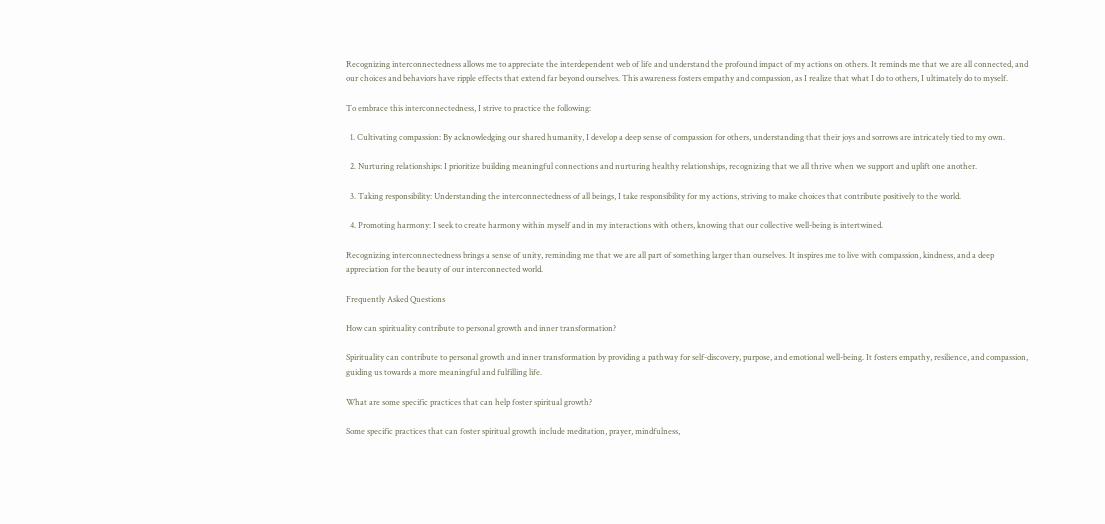Recognizing interconnectedness allows me to appreciate the interdependent web of life and understand the profound impact of my actions on others. It reminds me that we are all connected, and our choices and behaviors have ripple effects that extend far beyond ourselves. This awareness fosters empathy and compassion, as I realize that what I do to others, I ultimately do to myself.

To embrace this interconnectedness, I strive to practice the following:

  1. Cultivating compassion: By acknowledging our shared humanity, I develop a deep sense of compassion for others, understanding that their joys and sorrows are intricately tied to my own.

  2. Nurturing relationships: I prioritize building meaningful connections and nurturing healthy relationships, recognizing that we all thrive when we support and uplift one another.

  3. Taking responsibility: Understanding the interconnectedness of all beings, I take responsibility for my actions, striving to make choices that contribute positively to the world.

  4. Promoting harmony: I seek to create harmony within myself and in my interactions with others, knowing that our collective well-being is intertwined.

Recognizing interconnectedness brings a sense of unity, reminding me that we are all part of something larger than ourselves. It inspires me to live with compassion, kindness, and a deep appreciation for the beauty of our interconnected world.

Frequently Asked Questions

How can spirituality contribute to personal growth and inner transformation?

Spirituality can contribute to personal growth and inner transformation by providing a pathway for self-discovery, purpose, and emotional well-being. It fosters empathy, resilience, and compassion, guiding us towards a more meaningful and fulfilling life.

What are some specific practices that can help foster spiritual growth?

Some specific practices that can foster spiritual growth include meditation, prayer, mindfulness,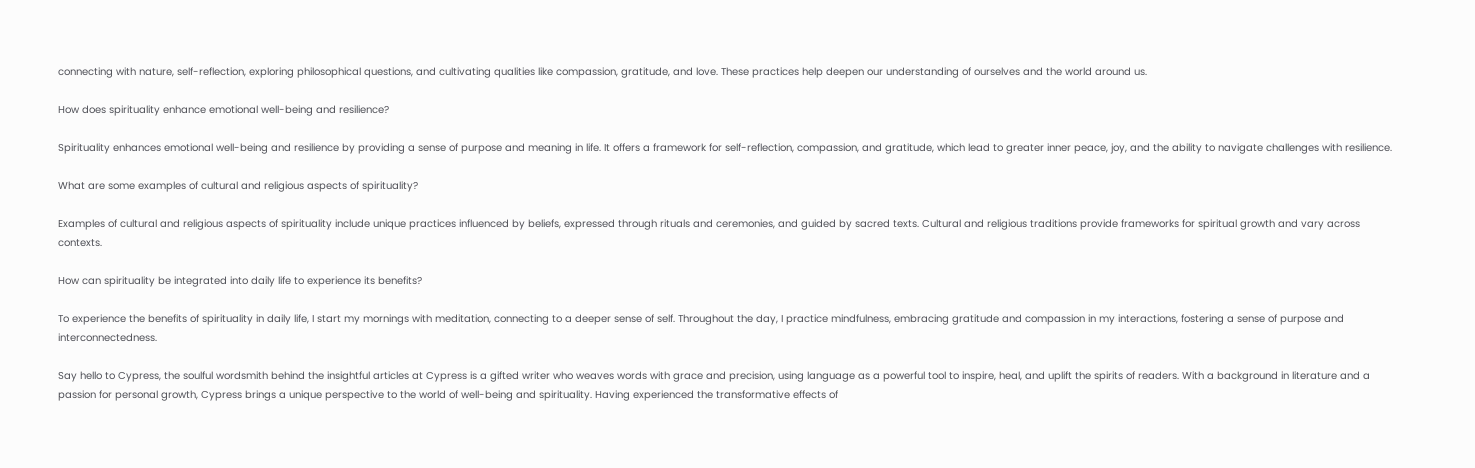connecting with nature, self-reflection, exploring philosophical questions, and cultivating qualities like compassion, gratitude, and love. These practices help deepen our understanding of ourselves and the world around us.

How does spirituality enhance emotional well-being and resilience?

Spirituality enhances emotional well-being and resilience by providing a sense of purpose and meaning in life. It offers a framework for self-reflection, compassion, and gratitude, which lead to greater inner peace, joy, and the ability to navigate challenges with resilience.

What are some examples of cultural and religious aspects of spirituality?

Examples of cultural and religious aspects of spirituality include unique practices influenced by beliefs, expressed through rituals and ceremonies, and guided by sacred texts. Cultural and religious traditions provide frameworks for spiritual growth and vary across contexts.

How can spirituality be integrated into daily life to experience its benefits?

To experience the benefits of spirituality in daily life, I start my mornings with meditation, connecting to a deeper sense of self. Throughout the day, I practice mindfulness, embracing gratitude and compassion in my interactions, fostering a sense of purpose and interconnectedness.

Say hello to Cypress, the soulful wordsmith behind the insightful articles at Cypress is a gifted writer who weaves words with grace and precision, using language as a powerful tool to inspire, heal, and uplift the spirits of readers. With a background in literature and a passion for personal growth, Cypress brings a unique perspective to the world of well-being and spirituality. Having experienced the transformative effects of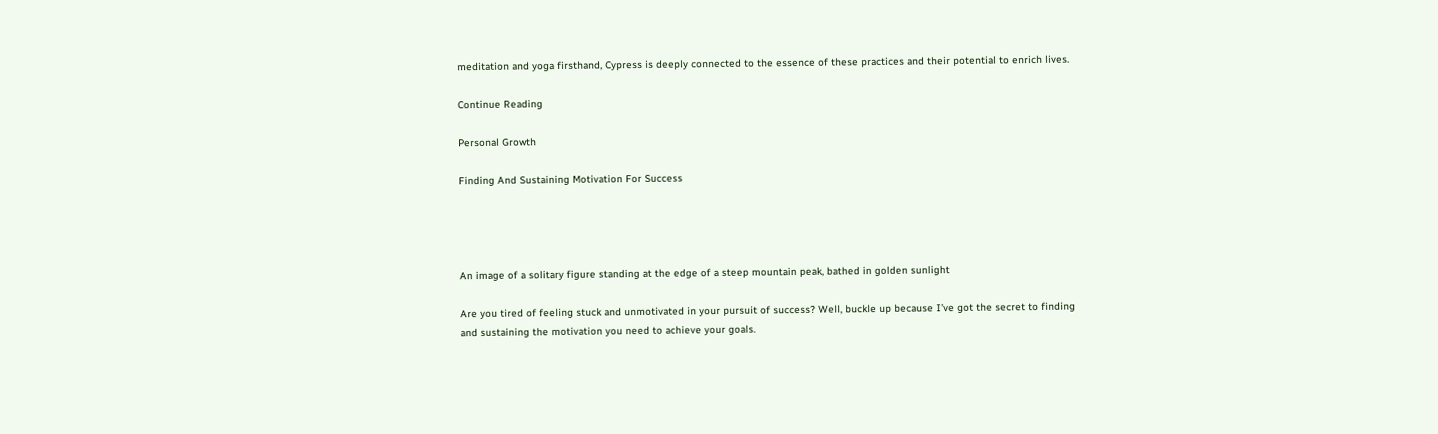meditation and yoga firsthand, Cypress is deeply connected to the essence of these practices and their potential to enrich lives.

Continue Reading

Personal Growth

Finding And Sustaining Motivation For Success




An image of a solitary figure standing at the edge of a steep mountain peak, bathed in golden sunlight

Are you tired of feeling stuck and unmotivated in your pursuit of success? Well, buckle up because I’ve got the secret to finding and sustaining the motivation you need to achieve your goals.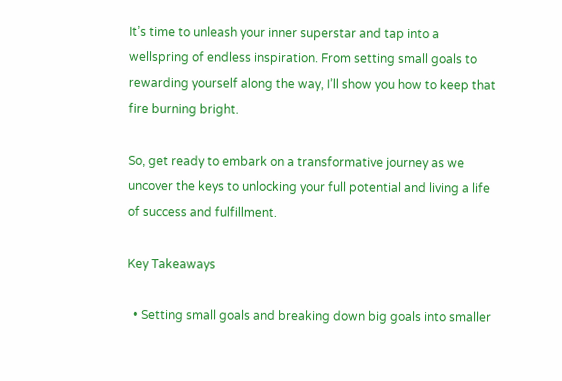It’s time to unleash your inner superstar and tap into a wellspring of endless inspiration. From setting small goals to rewarding yourself along the way, I’ll show you how to keep that fire burning bright.

So, get ready to embark on a transformative journey as we uncover the keys to unlocking your full potential and living a life of success and fulfillment.

Key Takeaways

  • Setting small goals and breaking down big goals into smaller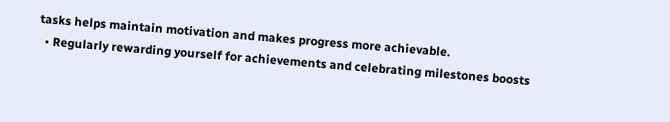tasks helps maintain motivation and makes progress more achievable.
  • Regularly rewarding yourself for achievements and celebrating milestones boosts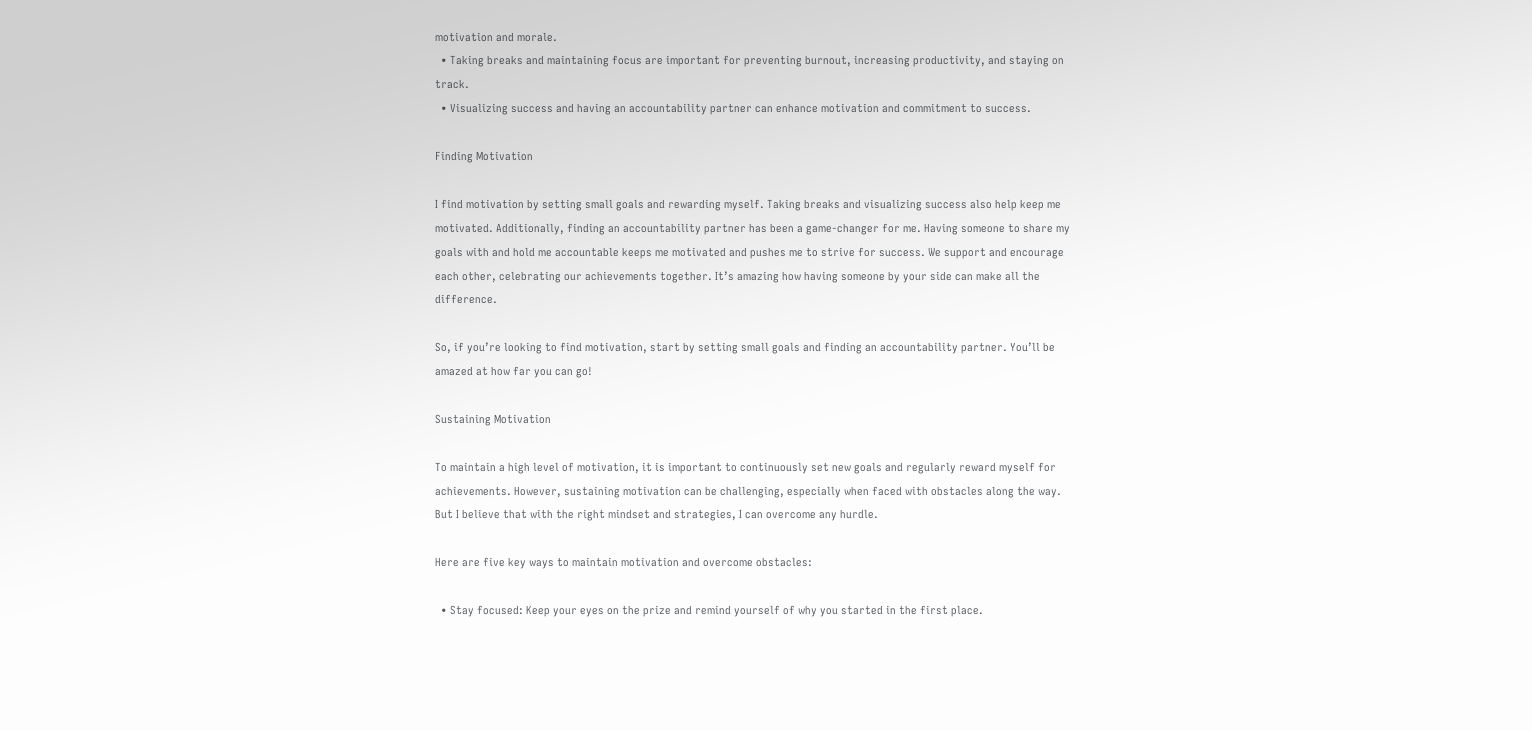motivation and morale.
  • Taking breaks and maintaining focus are important for preventing burnout, increasing productivity, and staying on track.
  • Visualizing success and having an accountability partner can enhance motivation and commitment to success.

Finding Motivation

I find motivation by setting small goals and rewarding myself. Taking breaks and visualizing success also help keep me motivated. Additionally, finding an accountability partner has been a game-changer for me. Having someone to share my goals with and hold me accountable keeps me motivated and pushes me to strive for success. We support and encourage each other, celebrating our achievements together. It’s amazing how having someone by your side can make all the difference.

So, if you’re looking to find motivation, start by setting small goals and finding an accountability partner. You’ll be amazed at how far you can go!

Sustaining Motivation

To maintain a high level of motivation, it is important to continuously set new goals and regularly reward myself for achievements. However, sustaining motivation can be challenging, especially when faced with obstacles along the way. But I believe that with the right mindset and strategies, I can overcome any hurdle.

Here are five key ways to maintain motivation and overcome obstacles:

  • Stay focused: Keep your eyes on the prize and remind yourself of why you started in the first place.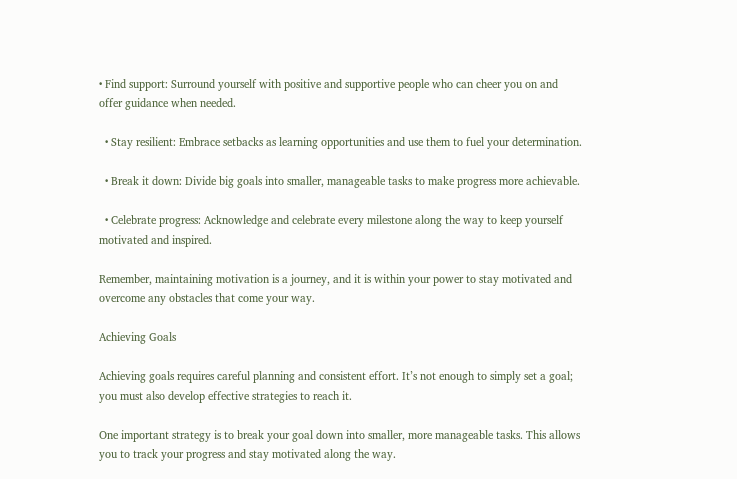• Find support: Surround yourself with positive and supportive people who can cheer you on and offer guidance when needed.

  • Stay resilient: Embrace setbacks as learning opportunities and use them to fuel your determination.

  • Break it down: Divide big goals into smaller, manageable tasks to make progress more achievable.

  • Celebrate progress: Acknowledge and celebrate every milestone along the way to keep yourself motivated and inspired.

Remember, maintaining motivation is a journey, and it is within your power to stay motivated and overcome any obstacles that come your way.

Achieving Goals

Achieving goals requires careful planning and consistent effort. It’s not enough to simply set a goal; you must also develop effective strategies to reach it.

One important strategy is to break your goal down into smaller, more manageable tasks. This allows you to track your progress and stay motivated along the way.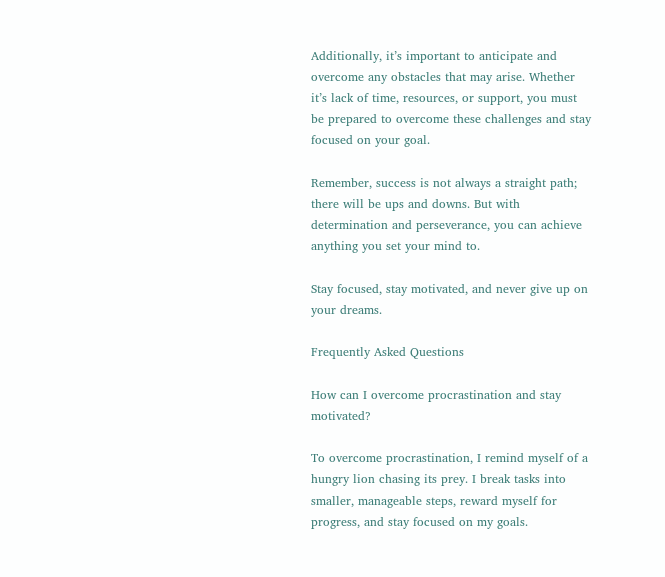Additionally, it’s important to anticipate and overcome any obstacles that may arise. Whether it’s lack of time, resources, or support, you must be prepared to overcome these challenges and stay focused on your goal.

Remember, success is not always a straight path; there will be ups and downs. But with determination and perseverance, you can achieve anything you set your mind to.

Stay focused, stay motivated, and never give up on your dreams.

Frequently Asked Questions

How can I overcome procrastination and stay motivated?

To overcome procrastination, I remind myself of a hungry lion chasing its prey. I break tasks into smaller, manageable steps, reward myself for progress, and stay focused on my goals.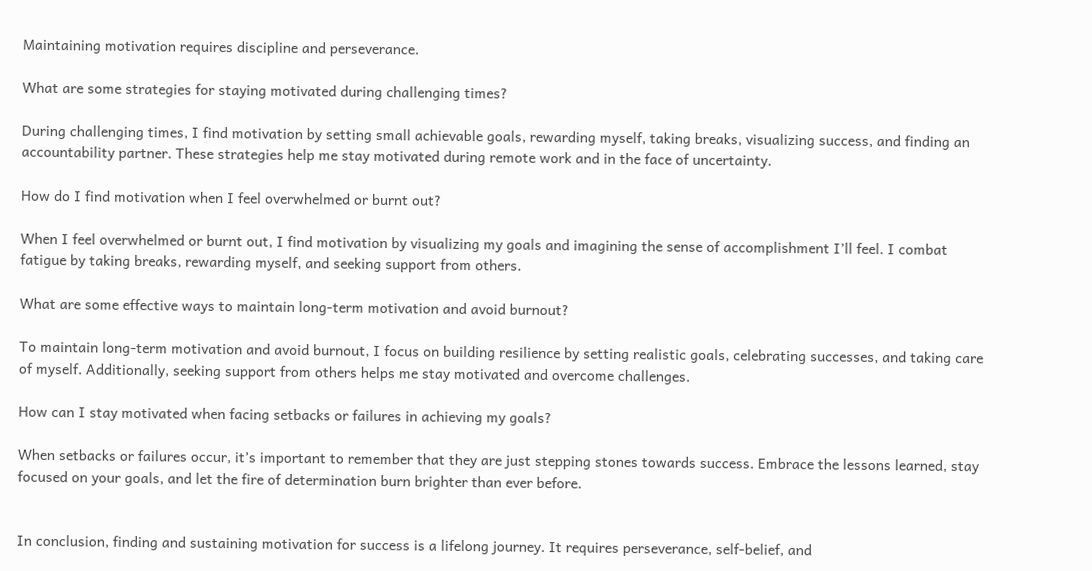Maintaining motivation requires discipline and perseverance.

What are some strategies for staying motivated during challenging times?

During challenging times, I find motivation by setting small achievable goals, rewarding myself, taking breaks, visualizing success, and finding an accountability partner. These strategies help me stay motivated during remote work and in the face of uncertainty.

How do I find motivation when I feel overwhelmed or burnt out?

When I feel overwhelmed or burnt out, I find motivation by visualizing my goals and imagining the sense of accomplishment I’ll feel. I combat fatigue by taking breaks, rewarding myself, and seeking support from others.

What are some effective ways to maintain long-term motivation and avoid burnout?

To maintain long-term motivation and avoid burnout, I focus on building resilience by setting realistic goals, celebrating successes, and taking care of myself. Additionally, seeking support from others helps me stay motivated and overcome challenges.

How can I stay motivated when facing setbacks or failures in achieving my goals?

When setbacks or failures occur, it’s important to remember that they are just stepping stones towards success. Embrace the lessons learned, stay focused on your goals, and let the fire of determination burn brighter than ever before.


In conclusion, finding and sustaining motivation for success is a lifelong journey. It requires perseverance, self-belief, and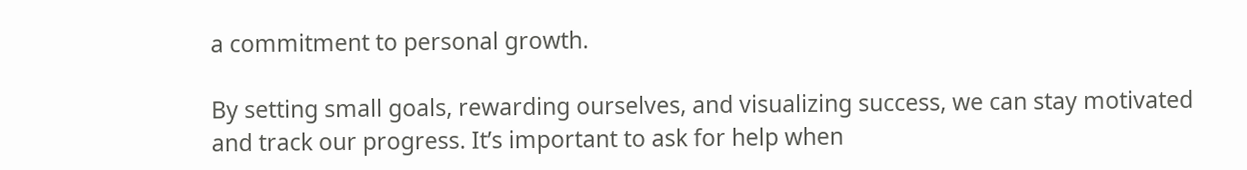a commitment to personal growth.

By setting small goals, rewarding ourselves, and visualizing success, we can stay motivated and track our progress. It’s important to ask for help when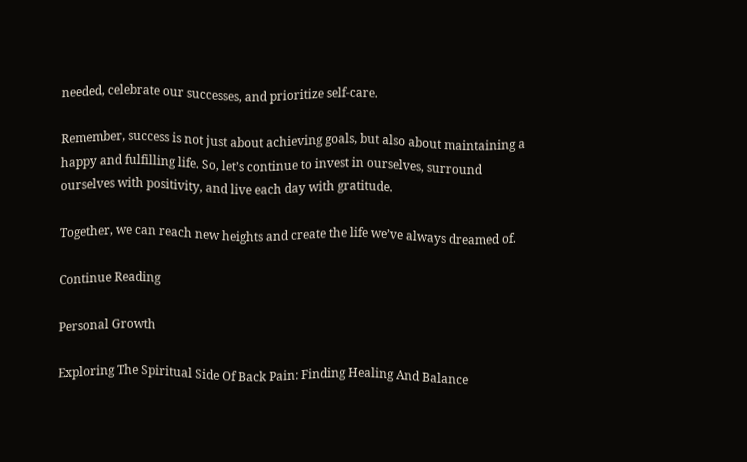needed, celebrate our successes, and prioritize self-care.

Remember, success is not just about achieving goals, but also about maintaining a happy and fulfilling life. So, let’s continue to invest in ourselves, surround ourselves with positivity, and live each day with gratitude.

Together, we can reach new heights and create the life we’ve always dreamed of.

Continue Reading

Personal Growth

Exploring The Spiritual Side Of Back Pain: Finding Healing And Balance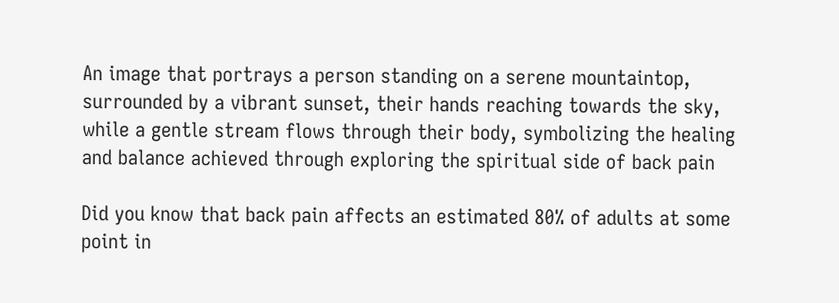An image that portrays a person standing on a serene mountaintop, surrounded by a vibrant sunset, their hands reaching towards the sky, while a gentle stream flows through their body, symbolizing the healing and balance achieved through exploring the spiritual side of back pain

Did you know that back pain affects an estimated 80% of adults at some point in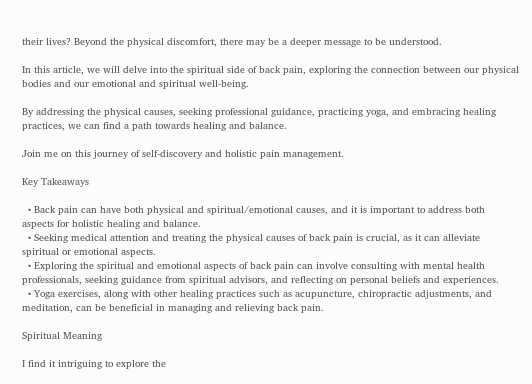their lives? Beyond the physical discomfort, there may be a deeper message to be understood.

In this article, we will delve into the spiritual side of back pain, exploring the connection between our physical bodies and our emotional and spiritual well-being.

By addressing the physical causes, seeking professional guidance, practicing yoga, and embracing healing practices, we can find a path towards healing and balance.

Join me on this journey of self-discovery and holistic pain management.

Key Takeaways

  • Back pain can have both physical and spiritual/emotional causes, and it is important to address both aspects for holistic healing and balance.
  • Seeking medical attention and treating the physical causes of back pain is crucial, as it can alleviate spiritual or emotional aspects.
  • Exploring the spiritual and emotional aspects of back pain can involve consulting with mental health professionals, seeking guidance from spiritual advisors, and reflecting on personal beliefs and experiences.
  • Yoga exercises, along with other healing practices such as acupuncture, chiropractic adjustments, and meditation, can be beneficial in managing and relieving back pain.

Spiritual Meaning

I find it intriguing to explore the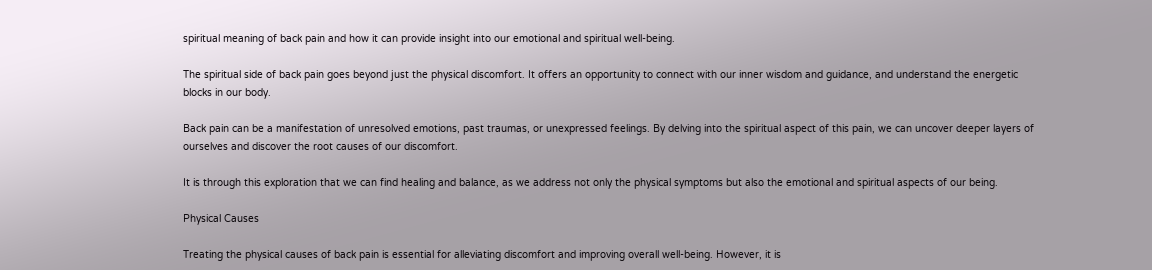spiritual meaning of back pain and how it can provide insight into our emotional and spiritual well-being.

The spiritual side of back pain goes beyond just the physical discomfort. It offers an opportunity to connect with our inner wisdom and guidance, and understand the energetic blocks in our body.

Back pain can be a manifestation of unresolved emotions, past traumas, or unexpressed feelings. By delving into the spiritual aspect of this pain, we can uncover deeper layers of ourselves and discover the root causes of our discomfort.

It is through this exploration that we can find healing and balance, as we address not only the physical symptoms but also the emotional and spiritual aspects of our being.

Physical Causes

Treating the physical causes of back pain is essential for alleviating discomfort and improving overall well-being. However, it is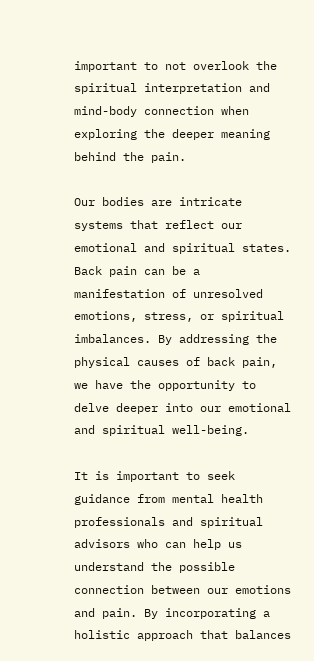important to not overlook the spiritual interpretation and mind-body connection when exploring the deeper meaning behind the pain.

Our bodies are intricate systems that reflect our emotional and spiritual states. Back pain can be a manifestation of unresolved emotions, stress, or spiritual imbalances. By addressing the physical causes of back pain, we have the opportunity to delve deeper into our emotional and spiritual well-being.

It is important to seek guidance from mental health professionals and spiritual advisors who can help us understand the possible connection between our emotions and pain. By incorporating a holistic approach that balances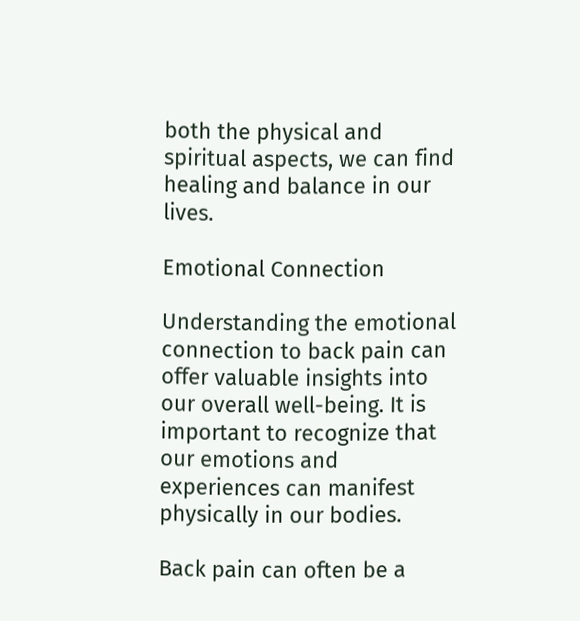both the physical and spiritual aspects, we can find healing and balance in our lives.

Emotional Connection

Understanding the emotional connection to back pain can offer valuable insights into our overall well-being. It is important to recognize that our emotions and experiences can manifest physically in our bodies.

Back pain can often be a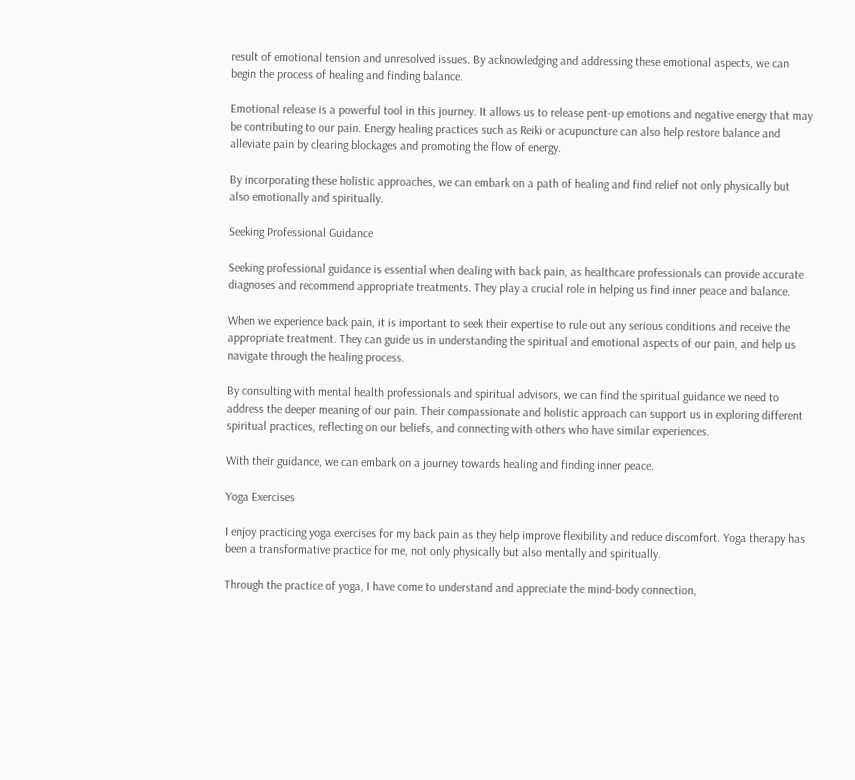result of emotional tension and unresolved issues. By acknowledging and addressing these emotional aspects, we can begin the process of healing and finding balance.

Emotional release is a powerful tool in this journey. It allows us to release pent-up emotions and negative energy that may be contributing to our pain. Energy healing practices such as Reiki or acupuncture can also help restore balance and alleviate pain by clearing blockages and promoting the flow of energy.

By incorporating these holistic approaches, we can embark on a path of healing and find relief not only physically but also emotionally and spiritually.

Seeking Professional Guidance

Seeking professional guidance is essential when dealing with back pain, as healthcare professionals can provide accurate diagnoses and recommend appropriate treatments. They play a crucial role in helping us find inner peace and balance.

When we experience back pain, it is important to seek their expertise to rule out any serious conditions and receive the appropriate treatment. They can guide us in understanding the spiritual and emotional aspects of our pain, and help us navigate through the healing process.

By consulting with mental health professionals and spiritual advisors, we can find the spiritual guidance we need to address the deeper meaning of our pain. Their compassionate and holistic approach can support us in exploring different spiritual practices, reflecting on our beliefs, and connecting with others who have similar experiences.

With their guidance, we can embark on a journey towards healing and finding inner peace.

Yoga Exercises

I enjoy practicing yoga exercises for my back pain as they help improve flexibility and reduce discomfort. Yoga therapy has been a transformative practice for me, not only physically but also mentally and spiritually.

Through the practice of yoga, I have come to understand and appreciate the mind-body connection,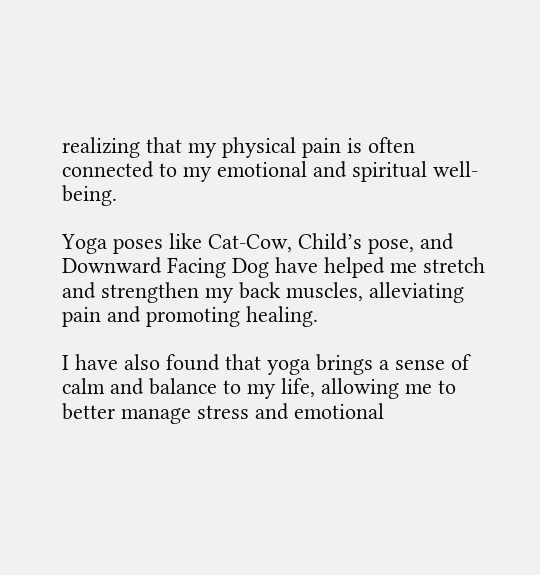realizing that my physical pain is often connected to my emotional and spiritual well-being.

Yoga poses like Cat-Cow, Child’s pose, and Downward Facing Dog have helped me stretch and strengthen my back muscles, alleviating pain and promoting healing.

I have also found that yoga brings a sense of calm and balance to my life, allowing me to better manage stress and emotional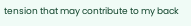tension that may contribute to my back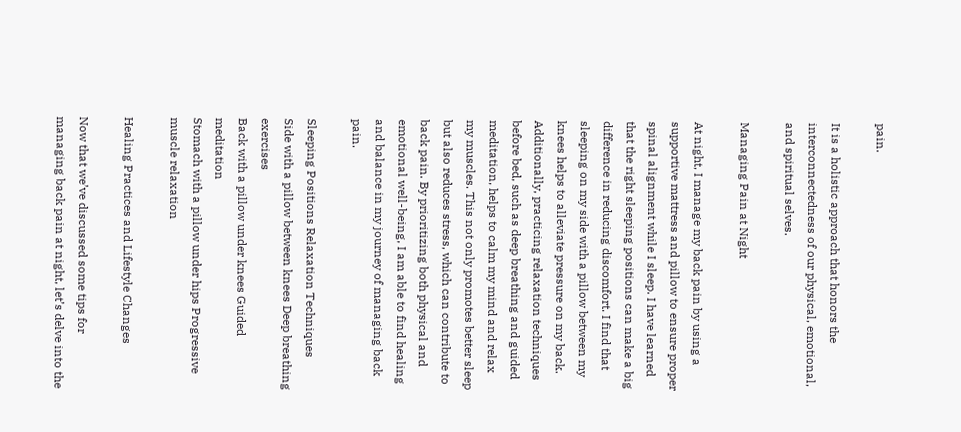pain.

It is a holistic approach that honors the interconnectedness of our physical, emotional, and spiritual selves.

Managing Pain at Night

At night, I manage my back pain by using a supportive mattress and pillow to ensure proper spinal alignment while I sleep. I have learned that the right sleeping positions can make a big difference in reducing discomfort. I find that sleeping on my side with a pillow between my knees helps to alleviate pressure on my back. Additionally, practicing relaxation techniques before bed, such as deep breathing and guided meditation, helps to calm my mind and relax my muscles. This not only promotes better sleep but also reduces stress, which can contribute to back pain. By prioritizing both physical and emotional well-being, I am able to find healing and balance in my journey of managing back pain.

Sleeping Positions Relaxation Techniques
Side with a pillow between knees Deep breathing exercises
Back with a pillow under knees Guided meditation
Stomach with a pillow under hips Progressive muscle relaxation

Healing Practices and Lifestyle Changes

Now that we’ve discussed some tips for managing back pain at night, let’s delve into the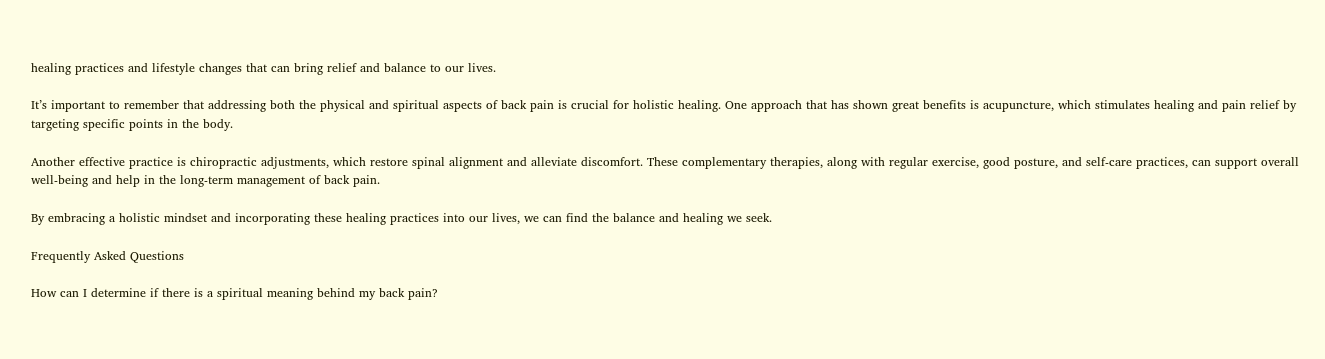healing practices and lifestyle changes that can bring relief and balance to our lives.

It’s important to remember that addressing both the physical and spiritual aspects of back pain is crucial for holistic healing. One approach that has shown great benefits is acupuncture, which stimulates healing and pain relief by targeting specific points in the body.

Another effective practice is chiropractic adjustments, which restore spinal alignment and alleviate discomfort. These complementary therapies, along with regular exercise, good posture, and self-care practices, can support overall well-being and help in the long-term management of back pain.

By embracing a holistic mindset and incorporating these healing practices into our lives, we can find the balance and healing we seek.

Frequently Asked Questions

How can I determine if there is a spiritual meaning behind my back pain?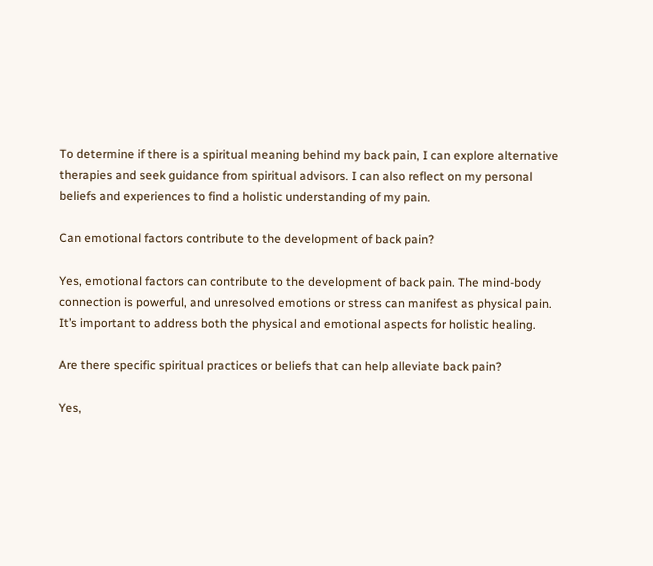To determine if there is a spiritual meaning behind my back pain, I can explore alternative therapies and seek guidance from spiritual advisors. I can also reflect on my personal beliefs and experiences to find a holistic understanding of my pain.

Can emotional factors contribute to the development of back pain?

Yes, emotional factors can contribute to the development of back pain. The mind-body connection is powerful, and unresolved emotions or stress can manifest as physical pain. It’s important to address both the physical and emotional aspects for holistic healing.

Are there specific spiritual practices or beliefs that can help alleviate back pain?

Yes,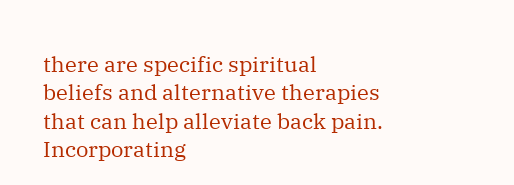there are specific spiritual beliefs and alternative therapies that can help alleviate back pain. Incorporating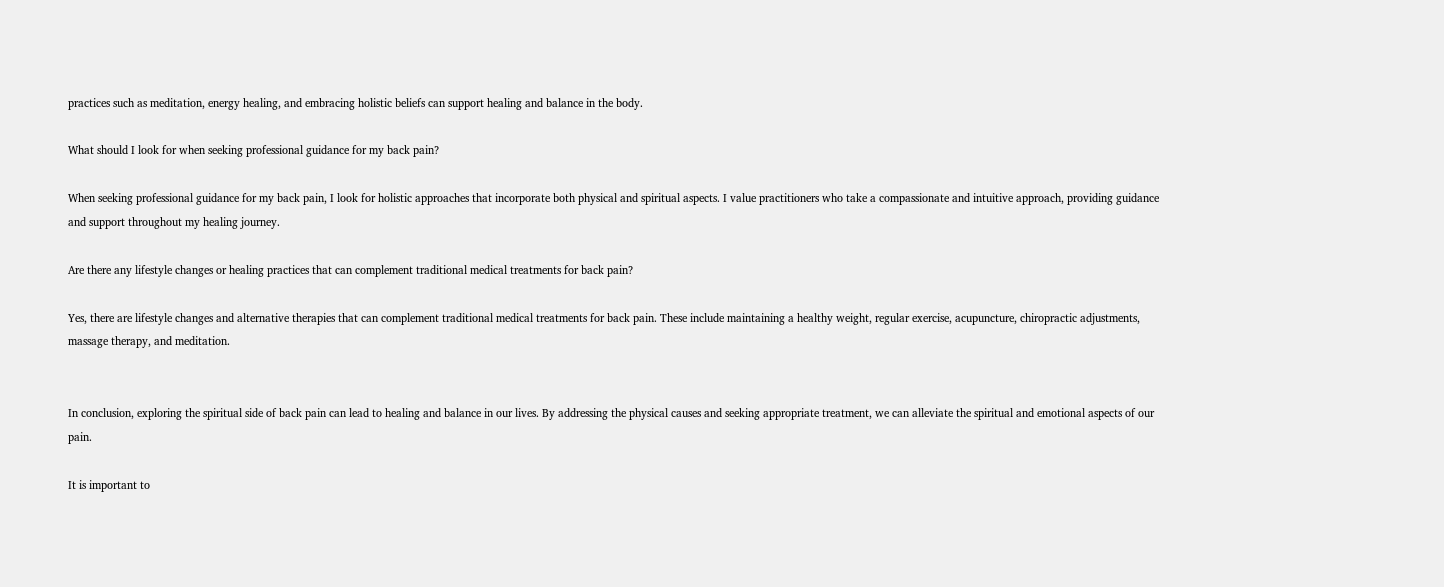practices such as meditation, energy healing, and embracing holistic beliefs can support healing and balance in the body.

What should I look for when seeking professional guidance for my back pain?

When seeking professional guidance for my back pain, I look for holistic approaches that incorporate both physical and spiritual aspects. I value practitioners who take a compassionate and intuitive approach, providing guidance and support throughout my healing journey.

Are there any lifestyle changes or healing practices that can complement traditional medical treatments for back pain?

Yes, there are lifestyle changes and alternative therapies that can complement traditional medical treatments for back pain. These include maintaining a healthy weight, regular exercise, acupuncture, chiropractic adjustments, massage therapy, and meditation.


In conclusion, exploring the spiritual side of back pain can lead to healing and balance in our lives. By addressing the physical causes and seeking appropriate treatment, we can alleviate the spiritual and emotional aspects of our pain.

It is important to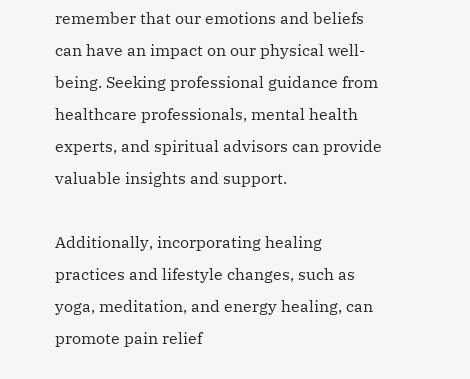remember that our emotions and beliefs can have an impact on our physical well-being. Seeking professional guidance from healthcare professionals, mental health experts, and spiritual advisors can provide valuable insights and support.

Additionally, incorporating healing practices and lifestyle changes, such as yoga, meditation, and energy healing, can promote pain relief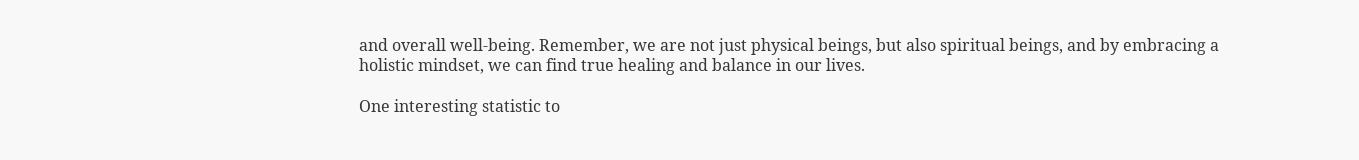and overall well-being. Remember, we are not just physical beings, but also spiritual beings, and by embracing a holistic mindset, we can find true healing and balance in our lives.

One interesting statistic to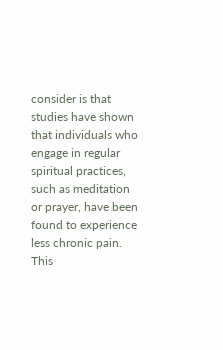consider is that studies have shown that individuals who engage in regular spiritual practices, such as meditation or prayer, have been found to experience less chronic pain. This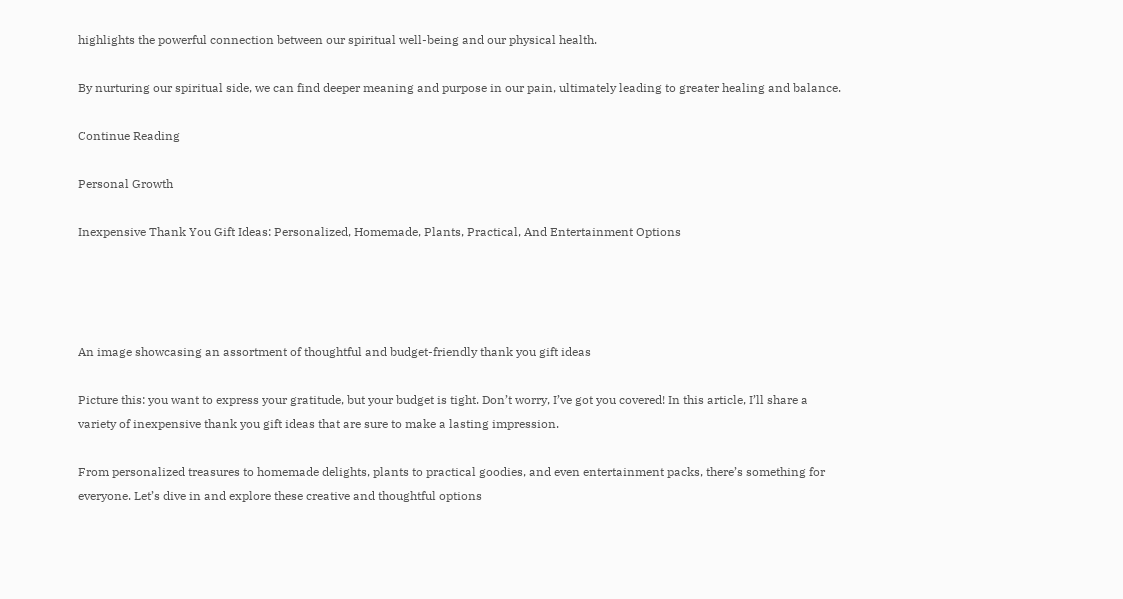highlights the powerful connection between our spiritual well-being and our physical health.

By nurturing our spiritual side, we can find deeper meaning and purpose in our pain, ultimately leading to greater healing and balance.

Continue Reading

Personal Growth

Inexpensive Thank You Gift Ideas: Personalized, Homemade, Plants, Practical, And Entertainment Options




An image showcasing an assortment of thoughtful and budget-friendly thank you gift ideas

Picture this: you want to express your gratitude, but your budget is tight. Don’t worry, I’ve got you covered! In this article, I’ll share a variety of inexpensive thank you gift ideas that are sure to make a lasting impression.

From personalized treasures to homemade delights, plants to practical goodies, and even entertainment packs, there’s something for everyone. Let’s dive in and explore these creative and thoughtful options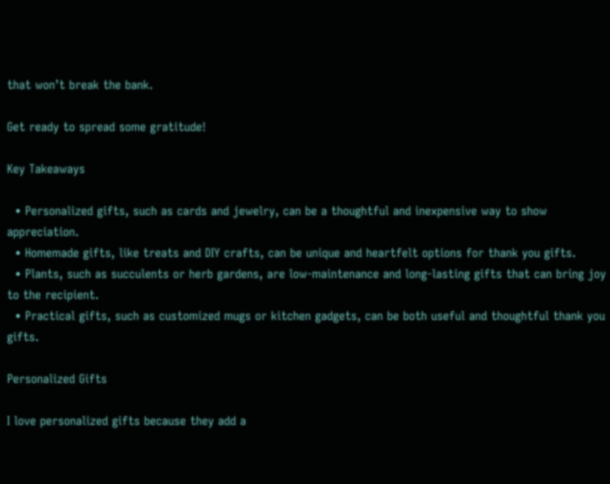that won’t break the bank.

Get ready to spread some gratitude!

Key Takeaways

  • Personalized gifts, such as cards and jewelry, can be a thoughtful and inexpensive way to show appreciation.
  • Homemade gifts, like treats and DIY crafts, can be unique and heartfelt options for thank you gifts.
  • Plants, such as succulents or herb gardens, are low-maintenance and long-lasting gifts that can bring joy to the recipient.
  • Practical gifts, such as customized mugs or kitchen gadgets, can be both useful and thoughtful thank you gifts.

Personalized Gifts

I love personalized gifts because they add a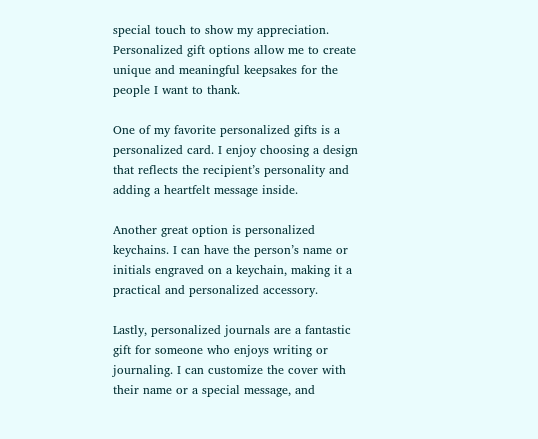special touch to show my appreciation. Personalized gift options allow me to create unique and meaningful keepsakes for the people I want to thank.

One of my favorite personalized gifts is a personalized card. I enjoy choosing a design that reflects the recipient’s personality and adding a heartfelt message inside.

Another great option is personalized keychains. I can have the person’s name or initials engraved on a keychain, making it a practical and personalized accessory.

Lastly, personalized journals are a fantastic gift for someone who enjoys writing or journaling. I can customize the cover with their name or a special message, and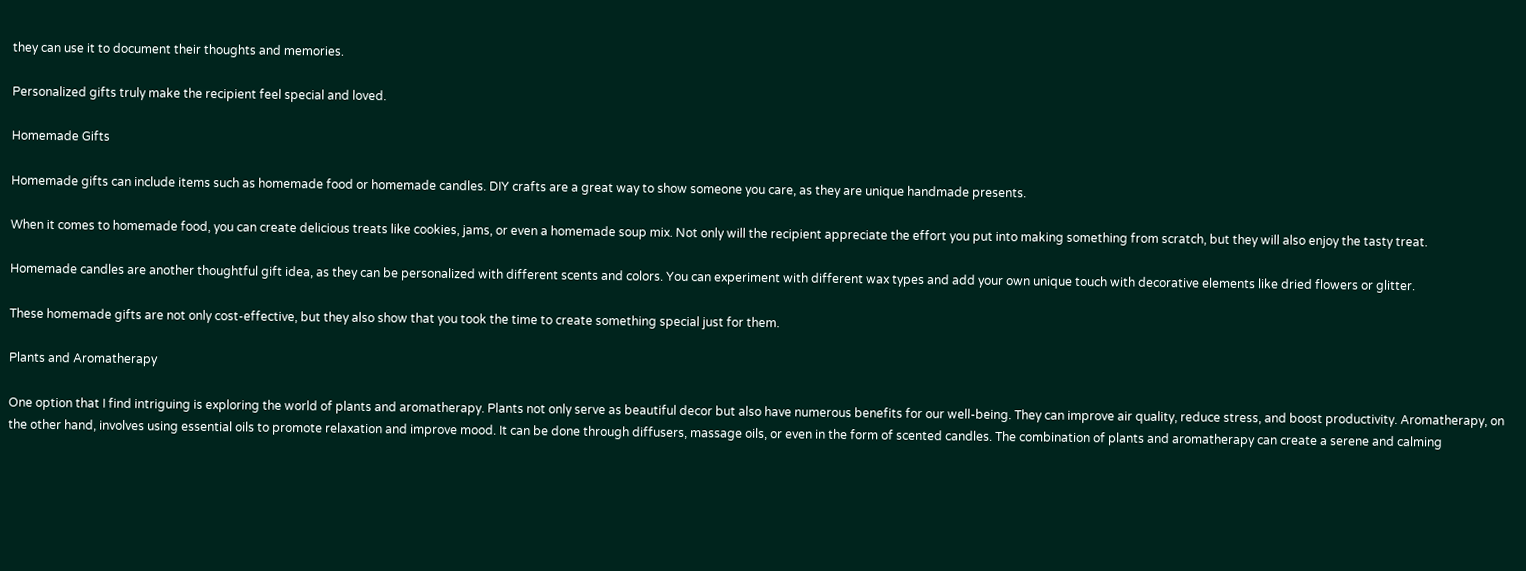they can use it to document their thoughts and memories.

Personalized gifts truly make the recipient feel special and loved.

Homemade Gifts

Homemade gifts can include items such as homemade food or homemade candles. DIY crafts are a great way to show someone you care, as they are unique handmade presents.

When it comes to homemade food, you can create delicious treats like cookies, jams, or even a homemade soup mix. Not only will the recipient appreciate the effort you put into making something from scratch, but they will also enjoy the tasty treat.

Homemade candles are another thoughtful gift idea, as they can be personalized with different scents and colors. You can experiment with different wax types and add your own unique touch with decorative elements like dried flowers or glitter.

These homemade gifts are not only cost-effective, but they also show that you took the time to create something special just for them.

Plants and Aromatherapy

One option that I find intriguing is exploring the world of plants and aromatherapy. Plants not only serve as beautiful decor but also have numerous benefits for our well-being. They can improve air quality, reduce stress, and boost productivity. Aromatherapy, on the other hand, involves using essential oils to promote relaxation and improve mood. It can be done through diffusers, massage oils, or even in the form of scented candles. The combination of plants and aromatherapy can create a serene and calming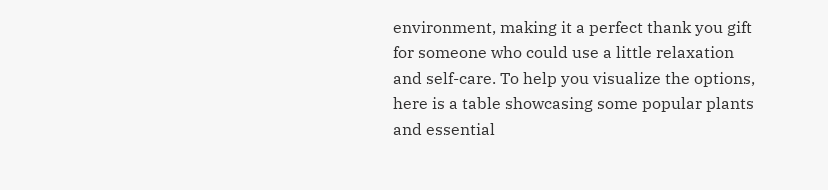environment, making it a perfect thank you gift for someone who could use a little relaxation and self-care. To help you visualize the options, here is a table showcasing some popular plants and essential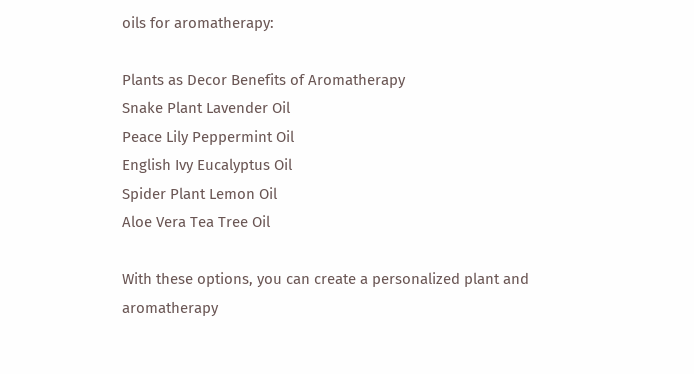oils for aromatherapy:

Plants as Decor Benefits of Aromatherapy
Snake Plant Lavender Oil
Peace Lily Peppermint Oil
English Ivy Eucalyptus Oil
Spider Plant Lemon Oil
Aloe Vera Tea Tree Oil

With these options, you can create a personalized plant and aromatherapy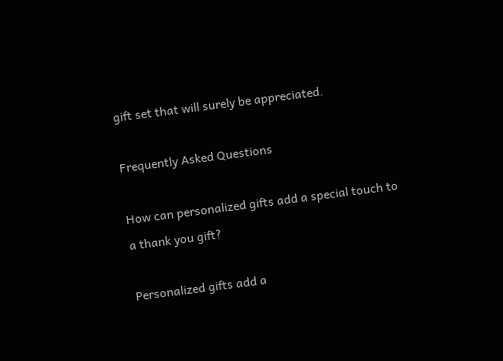gift set that will surely be appreciated.

Frequently Asked Questions

How can personalized gifts add a special touch to a thank you gift?

Personalized gifts add a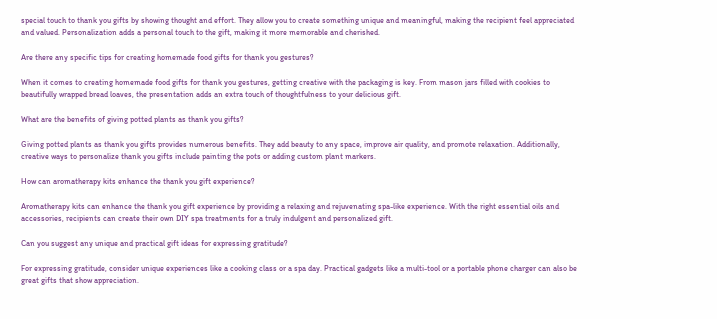special touch to thank you gifts by showing thought and effort. They allow you to create something unique and meaningful, making the recipient feel appreciated and valued. Personalization adds a personal touch to the gift, making it more memorable and cherished.

Are there any specific tips for creating homemade food gifts for thank you gestures?

When it comes to creating homemade food gifts for thank you gestures, getting creative with the packaging is key. From mason jars filled with cookies to beautifully wrapped bread loaves, the presentation adds an extra touch of thoughtfulness to your delicious gift.

What are the benefits of giving potted plants as thank you gifts?

Giving potted plants as thank you gifts provides numerous benefits. They add beauty to any space, improve air quality, and promote relaxation. Additionally, creative ways to personalize thank you gifts include painting the pots or adding custom plant markers.

How can aromatherapy kits enhance the thank you gift experience?

Aromatherapy kits can enhance the thank you gift experience by providing a relaxing and rejuvenating spa-like experience. With the right essential oils and accessories, recipients can create their own DIY spa treatments for a truly indulgent and personalized gift.

Can you suggest any unique and practical gift ideas for expressing gratitude?

For expressing gratitude, consider unique experiences like a cooking class or a spa day. Practical gadgets like a multi-tool or a portable phone charger can also be great gifts that show appreciation.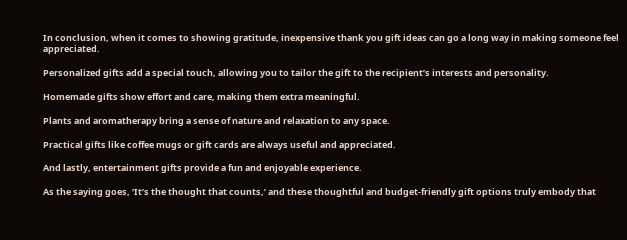In conclusion, when it comes to showing gratitude, inexpensive thank you gift ideas can go a long way in making someone feel appreciated.

Personalized gifts add a special touch, allowing you to tailor the gift to the recipient’s interests and personality.

Homemade gifts show effort and care, making them extra meaningful.

Plants and aromatherapy bring a sense of nature and relaxation to any space.

Practical gifts like coffee mugs or gift cards are always useful and appreciated.

And lastly, entertainment gifts provide a fun and enjoyable experience.

As the saying goes, ‘It’s the thought that counts,’ and these thoughtful and budget-friendly gift options truly embody that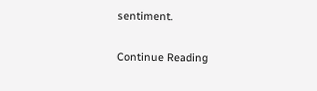sentiment.

Continue Reading